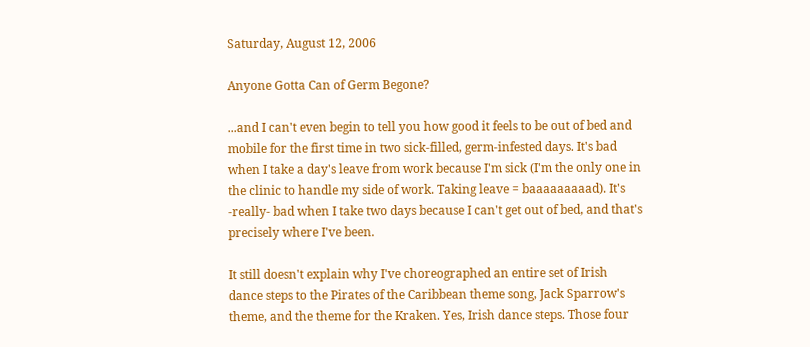Saturday, August 12, 2006

Anyone Gotta Can of Germ Begone?

...and I can't even begin to tell you how good it feels to be out of bed and mobile for the first time in two sick-filled, germ-infested days. It's bad when I take a day's leave from work because I'm sick (I'm the only one in the clinic to handle my side of work. Taking leave = baaaaaaaaad). It's -really- bad when I take two days because I can't get out of bed, and that's precisely where I've been.

It still doesn't explain why I've choreographed an entire set of Irish dance steps to the Pirates of the Caribbean theme song, Jack Sparrow's theme, and the theme for the Kraken. Yes, Irish dance steps. Those four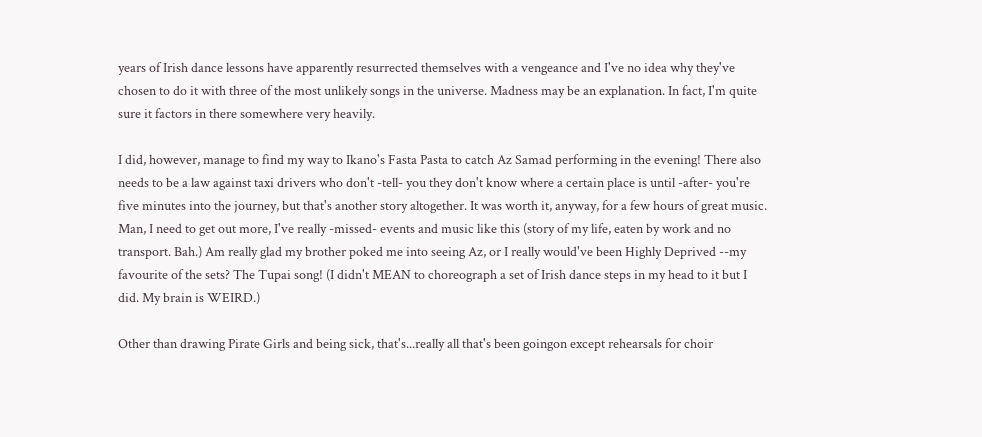years of Irish dance lessons have apparently resurrected themselves with a vengeance and I've no idea why they've chosen to do it with three of the most unlikely songs in the universe. Madness may be an explanation. In fact, I'm quite sure it factors in there somewhere very heavily.

I did, however, manage to find my way to Ikano's Fasta Pasta to catch Az Samad performing in the evening! There also needs to be a law against taxi drivers who don't -tell- you they don't know where a certain place is until -after- you're five minutes into the journey, but that's another story altogether. It was worth it, anyway, for a few hours of great music. Man, I need to get out more, I've really -missed- events and music like this (story of my life, eaten by work and no transport. Bah.) Am really glad my brother poked me into seeing Az, or I really would've been Highly Deprived --my favourite of the sets? The Tupai song! (I didn't MEAN to choreograph a set of Irish dance steps in my head to it but I did. My brain is WEIRD.)

Other than drawing Pirate Girls and being sick, that's...really all that's been goingon except rehearsals for choir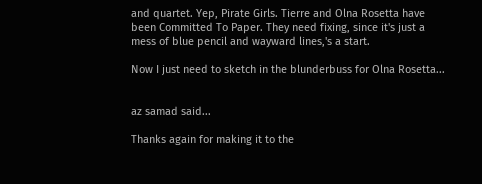and quartet. Yep, Pirate Girls. Tierre and Olna Rosetta have been Committed To Paper. They need fixing, since it's just a mess of blue pencil and wayward lines,'s a start.

Now I just need to sketch in the blunderbuss for Olna Rosetta...


az samad said...

Thanks again for making it to the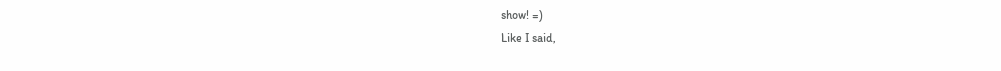show! =)
Like I said,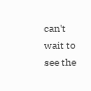can't wait to see the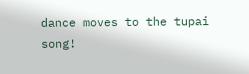dance moves to the tupai song!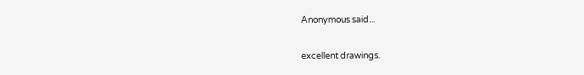Anonymous said...

excellent drawings.